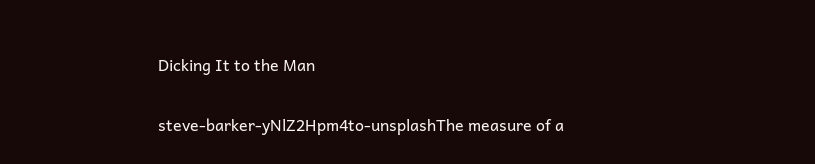Dicking It to the Man

steve-barker-yNlZ2Hpm4to-unsplashThe measure of a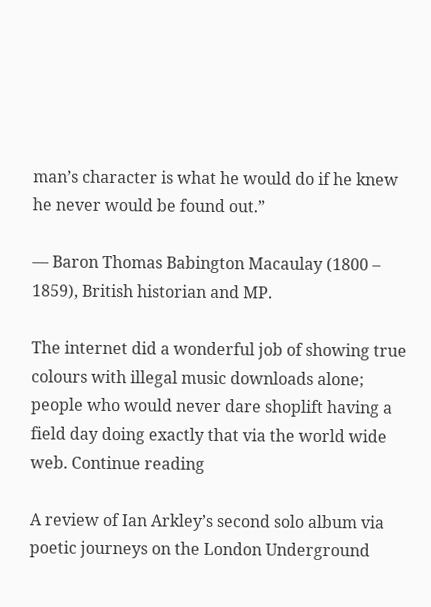man’s character is what he would do if he knew he never would be found out.”

— Baron Thomas Babington Macaulay (1800 – 1859), British historian and MP.

The internet did a wonderful job of showing true colours with illegal music downloads alone; people who would never dare shoplift having a field day doing exactly that via the world wide web. Continue reading

A review of Ian Arkley’s second solo album via poetic journeys on the London Underground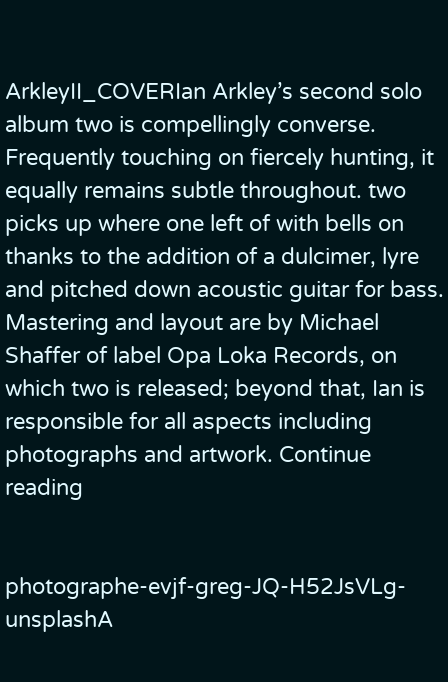ArkleyII_COVERIan Arkley’s second solo album two is compellingly converse. Frequently touching on fiercely hunting, it equally remains subtle throughout. two picks up where one left of with bells on thanks to the addition of a dulcimer, lyre and pitched down acoustic guitar for bass. Mastering and layout are by Michael Shaffer of label Opa Loka Records, on which two is released; beyond that, Ian is responsible for all aspects including photographs and artwork. Continue reading


photographe-evjf-greg-JQ-H52JsVLg-unsplashA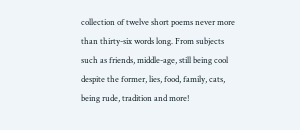collection of twelve short poems never more than thirty-six words long. From subjects such as friends, middle-age, still being cool despite the former, lies, food, family, cats, being rude, tradition and more!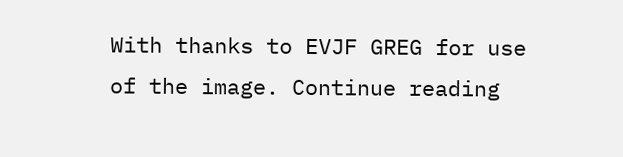With thanks to EVJF GREG for use of the image. Continue reading